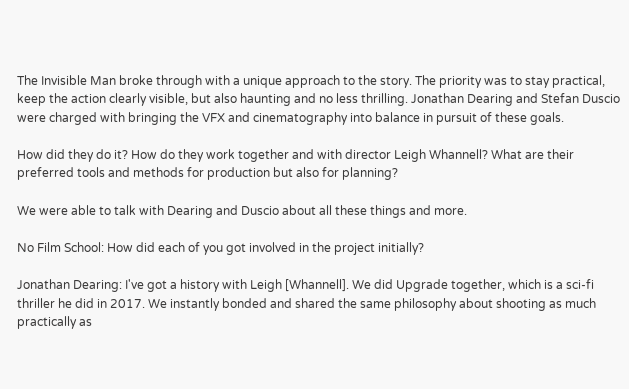The Invisible Man broke through with a unique approach to the story. The priority was to stay practical, keep the action clearly visible, but also haunting and no less thrilling. Jonathan Dearing and Stefan Duscio were charged with bringing the VFX and cinematography into balance in pursuit of these goals.

How did they do it? How do they work together and with director Leigh Whannell? What are their preferred tools and methods for production but also for planning?

We were able to talk with Dearing and Duscio about all these things and more.

No Film School: How did each of you got involved in the project initially?

Jonathan Dearing: I've got a history with Leigh [Whannell]. We did Upgrade together, which is a sci-fi thriller he did in 2017. We instantly bonded and shared the same philosophy about shooting as much practically as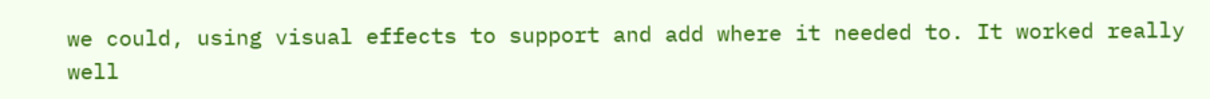we could, using visual effects to support and add where it needed to. It worked really well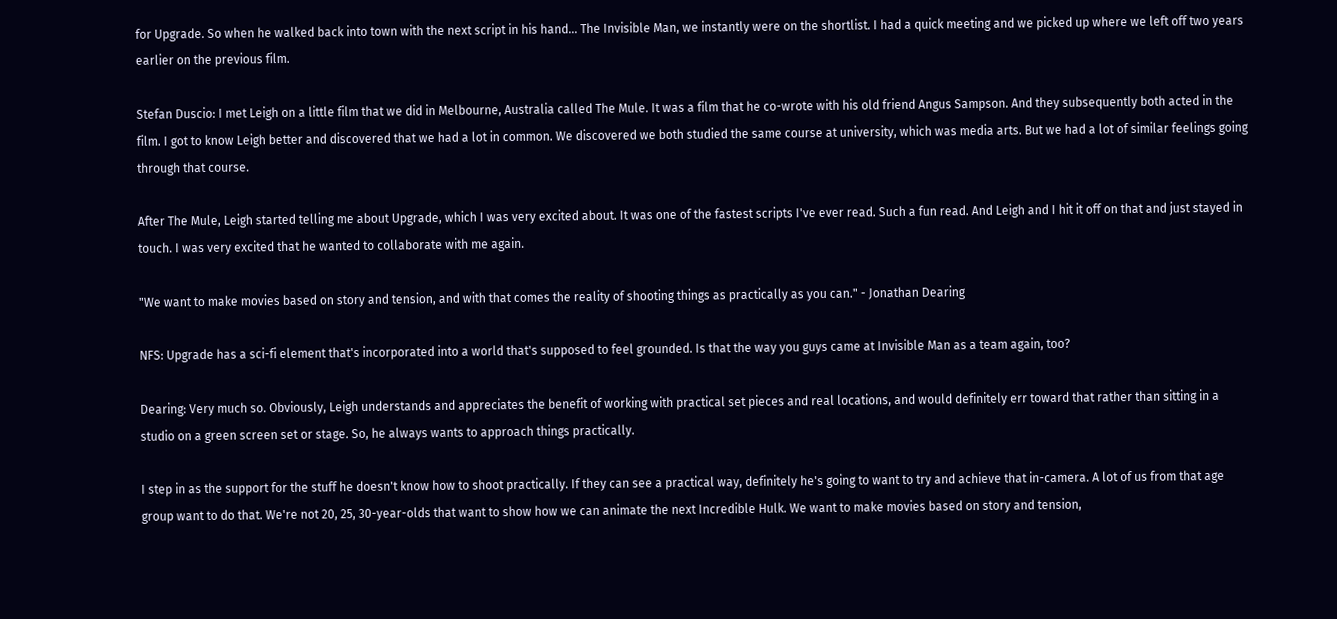for Upgrade. So when he walked back into town with the next script in his hand... The Invisible Man, we instantly were on the shortlist. I had a quick meeting and we picked up where we left off two years earlier on the previous film.

Stefan Duscio: I met Leigh on a little film that we did in Melbourne, Australia called The Mule. It was a film that he co-wrote with his old friend Angus Sampson. And they subsequently both acted in the film. I got to know Leigh better and discovered that we had a lot in common. We discovered we both studied the same course at university, which was media arts. But we had a lot of similar feelings going through that course.

After The Mule, Leigh started telling me about Upgrade, which I was very excited about. It was one of the fastest scripts I've ever read. Such a fun read. And Leigh and I hit it off on that and just stayed in touch. I was very excited that he wanted to collaborate with me again.

"We want to make movies based on story and tension, and with that comes the reality of shooting things as practically as you can." - Jonathan Dearing

NFS: Upgrade has a sci-fi element that's incorporated into a world that's supposed to feel grounded. Is that the way you guys came at Invisible Man as a team again, too?

Dearing: Very much so. Obviously, Leigh understands and appreciates the benefit of working with practical set pieces and real locations, and would definitely err toward that rather than sitting in a studio on a green screen set or stage. So, he always wants to approach things practically.

I step in as the support for the stuff he doesn't know how to shoot practically. If they can see a practical way, definitely he's going to want to try and achieve that in-camera. A lot of us from that age group want to do that. We're not 20, 25, 30-year-olds that want to show how we can animate the next Incredible Hulk. We want to make movies based on story and tension,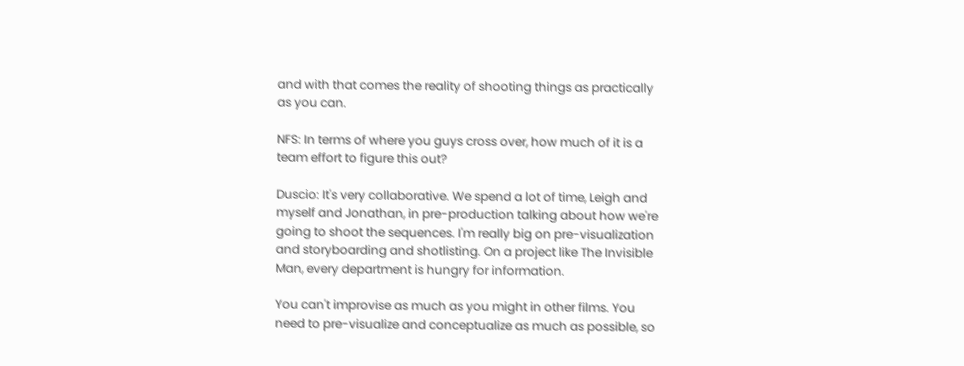and with that comes the reality of shooting things as practically as you can.

NFS: In terms of where you guys cross over, how much of it is a team effort to figure this out?

Duscio: It's very collaborative. We spend a lot of time, Leigh and myself and Jonathan, in pre-production talking about how we're going to shoot the sequences. I'm really big on pre-visualization and storyboarding and shotlisting. On a project like The Invisible Man, every department is hungry for information.

You can't improvise as much as you might in other films. You need to pre-visualize and conceptualize as much as possible, so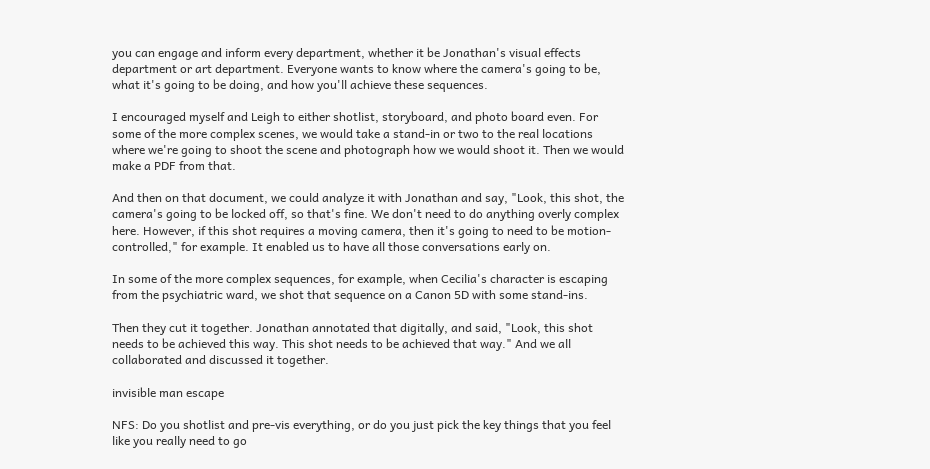you can engage and inform every department, whether it be Jonathan's visual effects department or art department. Everyone wants to know where the camera's going to be, what it's going to be doing, and how you'll achieve these sequences.

I encouraged myself and Leigh to either shotlist, storyboard, and photo board even. For some of the more complex scenes, we would take a stand-in or two to the real locations where we're going to shoot the scene and photograph how we would shoot it. Then we would make a PDF from that.

And then on that document, we could analyze it with Jonathan and say, "Look, this shot, the camera's going to be locked off, so that's fine. We don't need to do anything overly complex here. However, if this shot requires a moving camera, then it's going to need to be motion-controlled," for example. It enabled us to have all those conversations early on.

In some of the more complex sequences, for example, when Cecilia's character is escaping from the psychiatric ward, we shot that sequence on a Canon 5D with some stand-ins.

Then they cut it together. Jonathan annotated that digitally, and said, "Look, this shot needs to be achieved this way. This shot needs to be achieved that way." And we all collaborated and discussed it together.

invisible man escape

NFS: Do you shotlist and pre-vis everything, or do you just pick the key things that you feel like you really need to go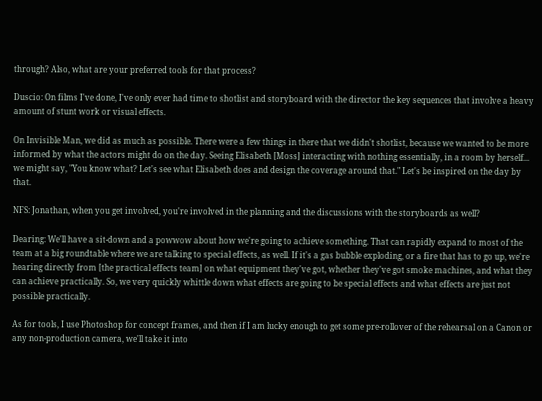through? Also, what are your preferred tools for that process?

Duscio: On films I've done, I've only ever had time to shotlist and storyboard with the director the key sequences that involve a heavy amount of stunt work or visual effects.

On Invisible Man, we did as much as possible. There were a few things in there that we didn't shotlist, because we wanted to be more informed by what the actors might do on the day. Seeing Elisabeth [Moss] interacting with nothing essentially, in a room by herself... we might say, "You know what? Let's see what Elisabeth does and design the coverage around that." Let's be inspired on the day by that.

NFS: Jonathan, when you get involved, you're involved in the planning and the discussions with the storyboards as well?

Dearing: We'll have a sit-down and a powwow about how we're going to achieve something. That can rapidly expand to most of the team at a big roundtable where we are talking to special effects, as well. If it's a gas bubble exploding, or a fire that has to go up, we're hearing directly from [the practical effects team] on what equipment they've got, whether they've got smoke machines, and what they can achieve practically. So, we very quickly whittle down what effects are going to be special effects and what effects are just not possible practically.

As for tools, I use Photoshop for concept frames, and then if I am lucky enough to get some pre-rollover of the rehearsal on a Canon or any non-production camera, we'll take it into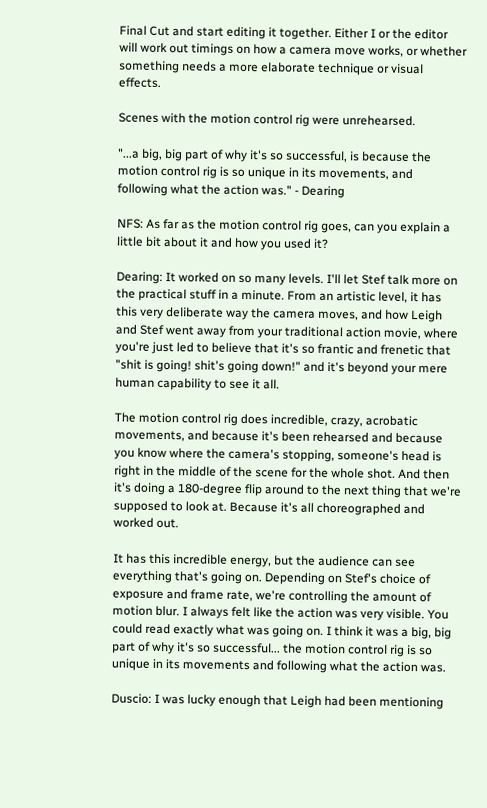Final Cut and start editing it together. Either I or the editor will work out timings on how a camera move works, or whether something needs a more elaborate technique or visual effects.

Scenes with the motion control rig were unrehearsed.

"...a big, big part of why it's so successful, is because the motion control rig is so unique in its movements, and following what the action was." - Dearing

NFS: As far as the motion control rig goes, can you explain a little bit about it and how you used it?

Dearing: It worked on so many levels. I'll let Stef talk more on the practical stuff in a minute. From an artistic level, it has this very deliberate way the camera moves, and how Leigh and Stef went away from your traditional action movie, where you're just led to believe that it's so frantic and frenetic that "shit is going! shit's going down!" and it's beyond your mere human capability to see it all.

The motion control rig does incredible, crazy, acrobatic movements, and because it's been rehearsed and because you know where the camera's stopping, someone's head is right in the middle of the scene for the whole shot. And then it's doing a 180-degree flip around to the next thing that we're supposed to look at. Because it's all choreographed and worked out.

It has this incredible energy, but the audience can see everything that's going on. Depending on Stef's choice of exposure and frame rate, we're controlling the amount of motion blur. I always felt like the action was very visible. You could read exactly what was going on. I think it was a big, big part of why it's so successful... the motion control rig is so unique in its movements and following what the action was.

Duscio: I was lucky enough that Leigh had been mentioning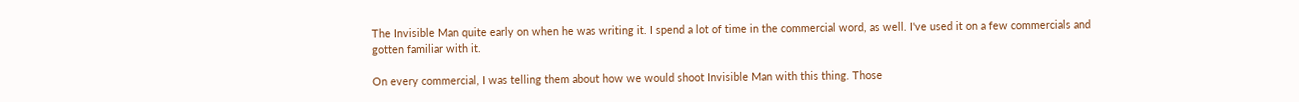The Invisible Man quite early on when he was writing it. I spend a lot of time in the commercial word, as well. I've used it on a few commercials and gotten familiar with it.

On every commercial, I was telling them about how we would shoot Invisible Man with this thing. Those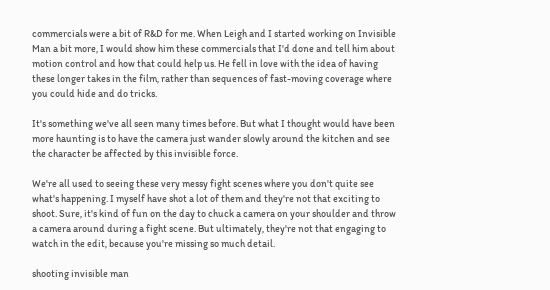commercials were a bit of R&D for me. When Leigh and I started working on Invisible Man a bit more, I would show him these commercials that I'd done and tell him about motion control and how that could help us. He fell in love with the idea of having these longer takes in the film, rather than sequences of fast-moving coverage where you could hide and do tricks.

It's something we've all seen many times before. But what I thought would have been more haunting is to have the camera just wander slowly around the kitchen and see the character be affected by this invisible force.

We're all used to seeing these very messy fight scenes where you don't quite see what's happening. I myself have shot a lot of them and they're not that exciting to shoot. Sure, it's kind of fun on the day to chuck a camera on your shoulder and throw a camera around during a fight scene. But ultimately, they're not that engaging to watch in the edit, because you're missing so much detail.

shooting invisible man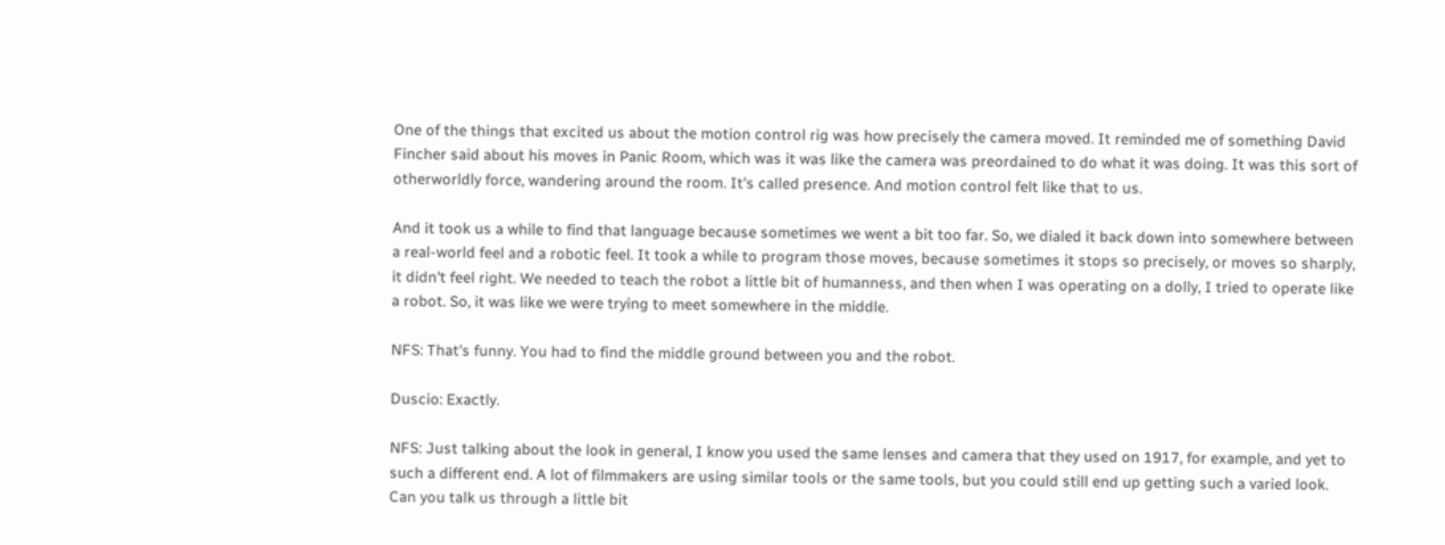One of the things that excited us about the motion control rig was how precisely the camera moved. It reminded me of something David Fincher said about his moves in Panic Room, which was it was like the camera was preordained to do what it was doing. It was this sort of otherworldly force, wandering around the room. It's called presence. And motion control felt like that to us.

And it took us a while to find that language because sometimes we went a bit too far. So, we dialed it back down into somewhere between a real-world feel and a robotic feel. It took a while to program those moves, because sometimes it stops so precisely, or moves so sharply, it didn't feel right. We needed to teach the robot a little bit of humanness, and then when I was operating on a dolly, I tried to operate like a robot. So, it was like we were trying to meet somewhere in the middle.

NFS: That's funny. You had to find the middle ground between you and the robot.

Duscio: Exactly.

NFS: Just talking about the look in general, I know you used the same lenses and camera that they used on 1917, for example, and yet to such a different end. A lot of filmmakers are using similar tools or the same tools, but you could still end up getting such a varied look. Can you talk us through a little bit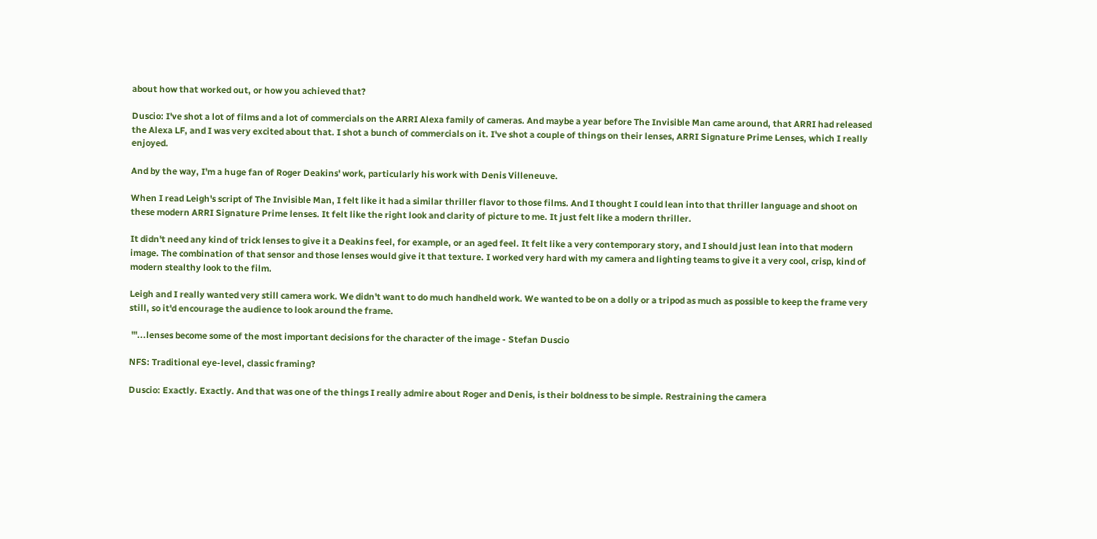about how that worked out, or how you achieved that?

Duscio: I've shot a lot of films and a lot of commercials on the ARRI Alexa family of cameras. And maybe a year before The Invisible Man came around, that ARRI had released the Alexa LF, and I was very excited about that. I shot a bunch of commercials on it. I've shot a couple of things on their lenses, ARRI Signature Prime Lenses, which I really enjoyed.

And by the way, I'm a huge fan of Roger Deakins' work, particularly his work with Denis Villeneuve.

When I read Leigh's script of The Invisible Man, I felt like it had a similar thriller flavor to those films. And I thought I could lean into that thriller language and shoot on these modern ARRI Signature Prime lenses. It felt like the right look and clarity of picture to me. It just felt like a modern thriller.

It didn't need any kind of trick lenses to give it a Deakins feel, for example, or an aged feel. It felt like a very contemporary story, and I should just lean into that modern image. The combination of that sensor and those lenses would give it that texture. I worked very hard with my camera and lighting teams to give it a very cool, crisp, kind of modern stealthy look to the film.

Leigh and I really wanted very still camera work. We didn't want to do much handheld work. We wanted to be on a dolly or a tripod as much as possible to keep the frame very still, so it'd encourage the audience to look around the frame.

 '"...lenses become some of the most important decisions for the character of the image - Stefan Duscio

NFS: Traditional eye-level, classic framing?

Duscio: Exactly. Exactly. And that was one of the things I really admire about Roger and Denis, is their boldness to be simple. Restraining the camera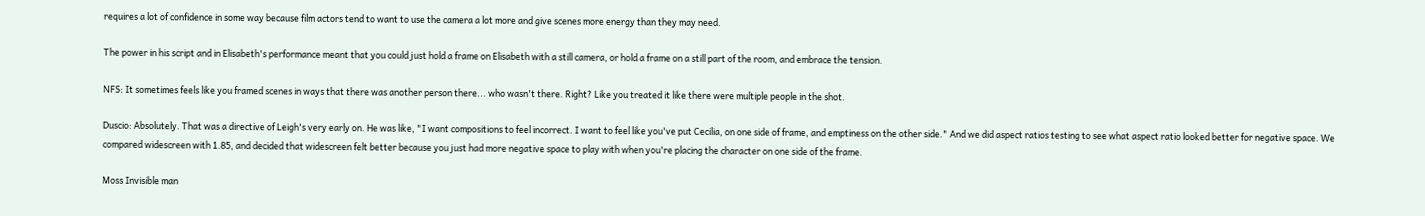requires a lot of confidence in some way because film actors tend to want to use the camera a lot more and give scenes more energy than they may need.

The power in his script and in Elisabeth's performance meant that you could just hold a frame on Elisabeth with a still camera, or hold a frame on a still part of the room, and embrace the tension.

NFS: It sometimes feels like you framed scenes in ways that there was another person there... who wasn't there. Right? Like you treated it like there were multiple people in the shot.

Duscio: Absolutely. That was a directive of Leigh's very early on. He was like, "I want compositions to feel incorrect. I want to feel like you've put Cecilia, on one side of frame, and emptiness on the other side." And we did aspect ratios testing to see what aspect ratio looked better for negative space. We compared widescreen with 1.85, and decided that widescreen felt better because you just had more negative space to play with when you're placing the character on one side of the frame.

Moss Invisible man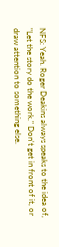NFS: Yeah. Roger Deakins always speaks to the idea of, "Let the story do the work." Don't get in front of it, or draw attention to something else.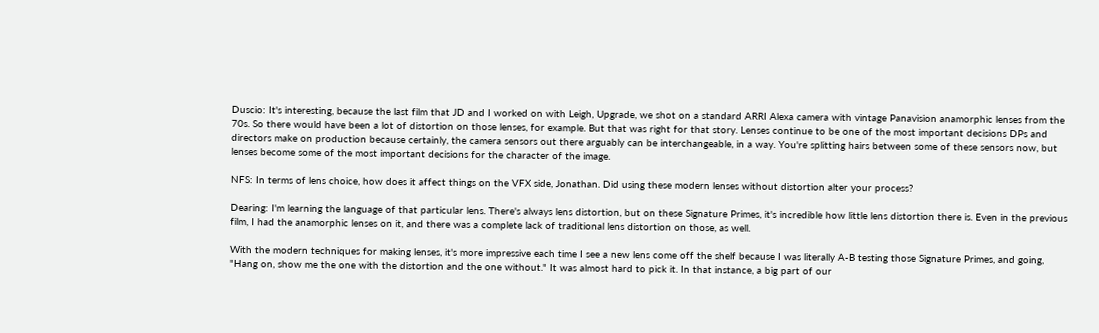Duscio: It's interesting, because the last film that JD and I worked on with Leigh, Upgrade, we shot on a standard ARRI Alexa camera with vintage Panavision anamorphic lenses from the 70s. So there would have been a lot of distortion on those lenses, for example. But that was right for that story. Lenses continue to be one of the most important decisions DPs and directors make on production because certainly, the camera sensors out there arguably can be interchangeable, in a way. You're splitting hairs between some of these sensors now, but lenses become some of the most important decisions for the character of the image.

NFS: In terms of lens choice, how does it affect things on the VFX side, Jonathan. Did using these modern lenses without distortion alter your process?

Dearing: I'm learning the language of that particular lens. There's always lens distortion, but on these Signature Primes, it's incredible how little lens distortion there is. Even in the previous film, I had the anamorphic lenses on it, and there was a complete lack of traditional lens distortion on those, as well.

With the modern techniques for making lenses, it's more impressive each time I see a new lens come off the shelf because I was literally A-B testing those Signature Primes, and going, "Hang on, show me the one with the distortion and the one without." It was almost hard to pick it. In that instance, a big part of our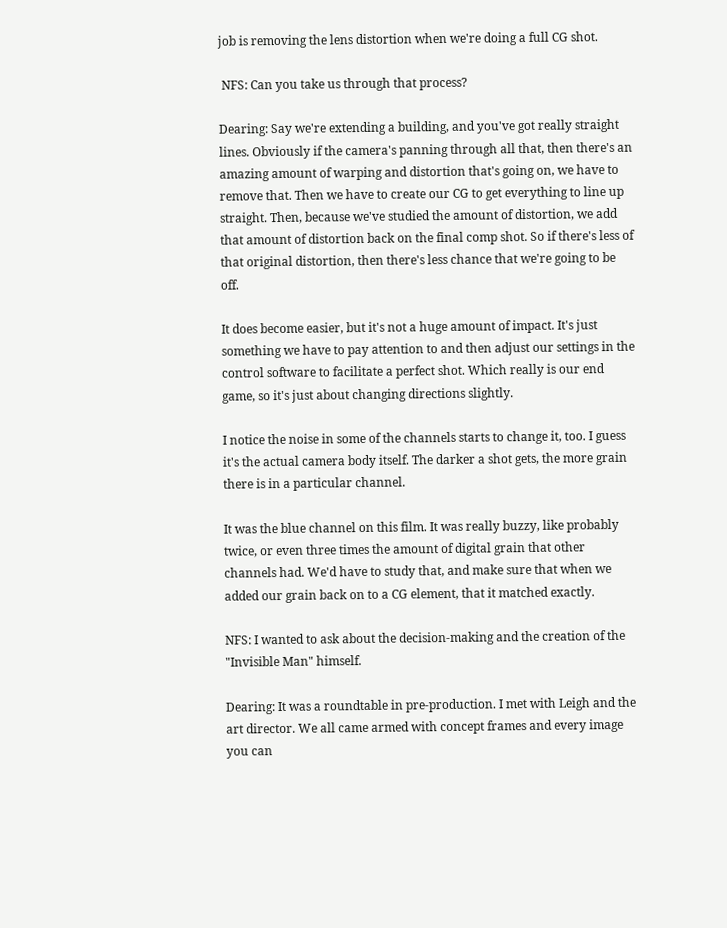job is removing the lens distortion when we're doing a full CG shot.

 NFS: Can you take us through that process?

Dearing: Say we're extending a building, and you've got really straight lines. Obviously if the camera's panning through all that, then there's an amazing amount of warping and distortion that's going on, we have to remove that. Then we have to create our CG to get everything to line up straight. Then, because we've studied the amount of distortion, we add that amount of distortion back on the final comp shot. So if there's less of that original distortion, then there's less chance that we're going to be off.

It does become easier, but it's not a huge amount of impact. It's just something we have to pay attention to and then adjust our settings in the control software to facilitate a perfect shot. Which really is our end game, so it's just about changing directions slightly.

I notice the noise in some of the channels starts to change it, too. I guess it's the actual camera body itself. The darker a shot gets, the more grain there is in a particular channel.

It was the blue channel on this film. It was really buzzy, like probably twice, or even three times the amount of digital grain that other channels had. We'd have to study that, and make sure that when we added our grain back on to a CG element, that it matched exactly.

NFS: I wanted to ask about the decision-making and the creation of the "Invisible Man" himself.

Dearing: It was a roundtable in pre-production. I met with Leigh and the art director. We all came armed with concept frames and every image you can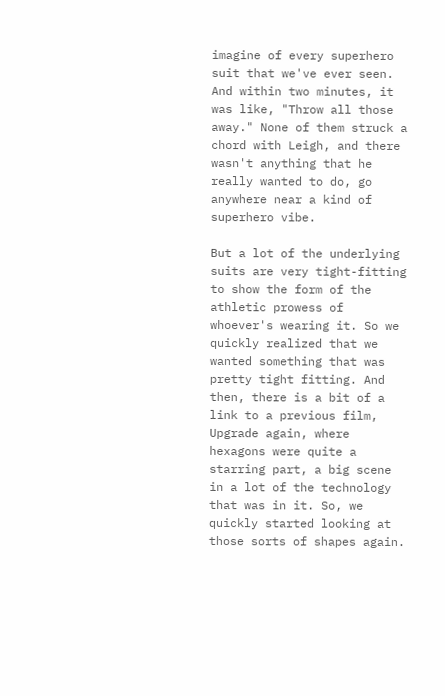imagine of every superhero suit that we've ever seen. And within two minutes, it was like, "Throw all those away." None of them struck a chord with Leigh, and there wasn't anything that he really wanted to do, go anywhere near a kind of superhero vibe.

But a lot of the underlying suits are very tight-fitting to show the form of the athletic prowess of whoever's wearing it. So we quickly realized that we wanted something that was pretty tight fitting. And then, there is a bit of a link to a previous film, Upgrade again, where hexagons were quite a starring part, a big scene in a lot of the technology that was in it. So, we quickly started looking at those sorts of shapes again.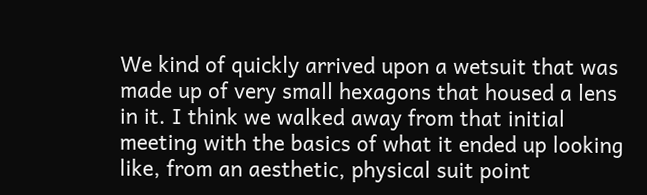We kind of quickly arrived upon a wetsuit that was made up of very small hexagons that housed a lens in it. I think we walked away from that initial meeting with the basics of what it ended up looking like, from an aesthetic, physical suit point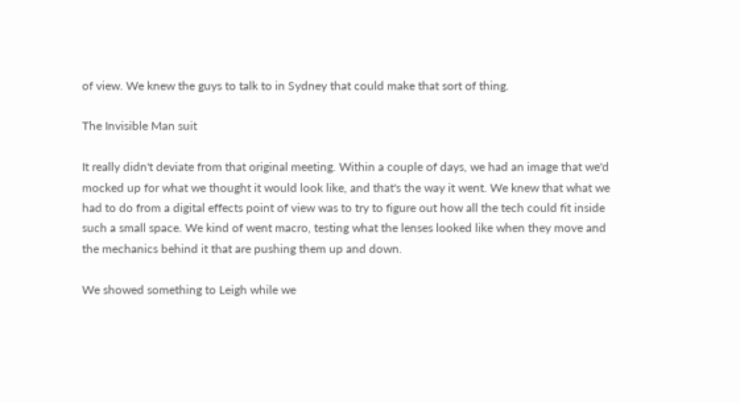of view. We knew the guys to talk to in Sydney that could make that sort of thing.

The Invisible Man suit

It really didn't deviate from that original meeting. Within a couple of days, we had an image that we'd mocked up for what we thought it would look like, and that's the way it went. We knew that what we had to do from a digital effects point of view was to try to figure out how all the tech could fit inside such a small space. We kind of went macro, testing what the lenses looked like when they move and the mechanics behind it that are pushing them up and down.

We showed something to Leigh while we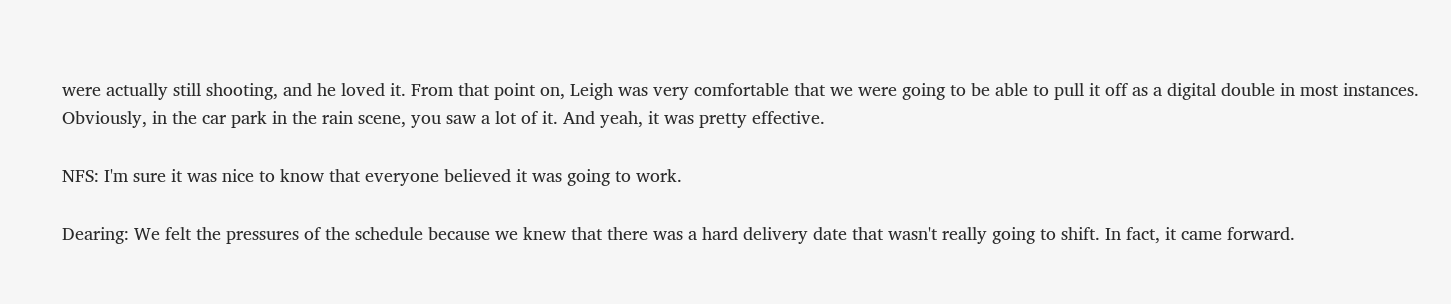were actually still shooting, and he loved it. From that point on, Leigh was very comfortable that we were going to be able to pull it off as a digital double in most instances. Obviously, in the car park in the rain scene, you saw a lot of it. And yeah, it was pretty effective.

NFS: I'm sure it was nice to know that everyone believed it was going to work.

Dearing: We felt the pressures of the schedule because we knew that there was a hard delivery date that wasn't really going to shift. In fact, it came forward.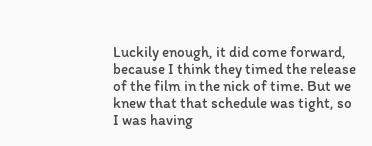Luckily enough, it did come forward, because I think they timed the release of the film in the nick of time. But we knew that that schedule was tight, so I was having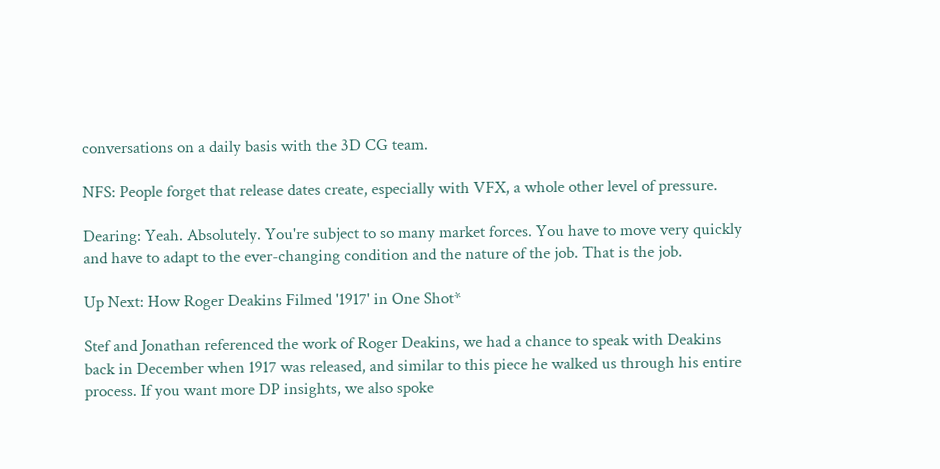conversations on a daily basis with the 3D CG team.

NFS: People forget that release dates create, especially with VFX, a whole other level of pressure.

Dearing: Yeah. Absolutely. You're subject to so many market forces. You have to move very quickly and have to adapt to the ever-changing condition and the nature of the job. That is the job.

Up Next: How Roger Deakins Filmed '1917' in One Shot*

Stef and Jonathan referenced the work of Roger Deakins, we had a chance to speak with Deakins back in December when 1917 was released, and similar to this piece he walked us through his entire process. If you want more DP insights, we also spoke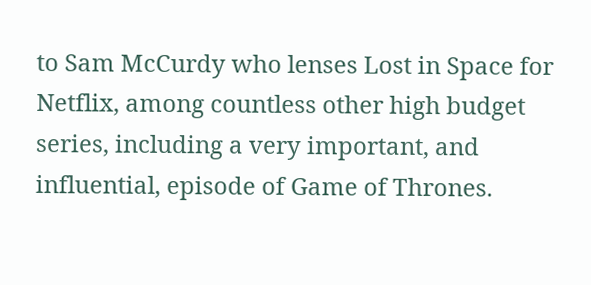to Sam McCurdy who lenses Lost in Space for Netflix, among countless other high budget series, including a very important, and influential, episode of Game of Thrones.